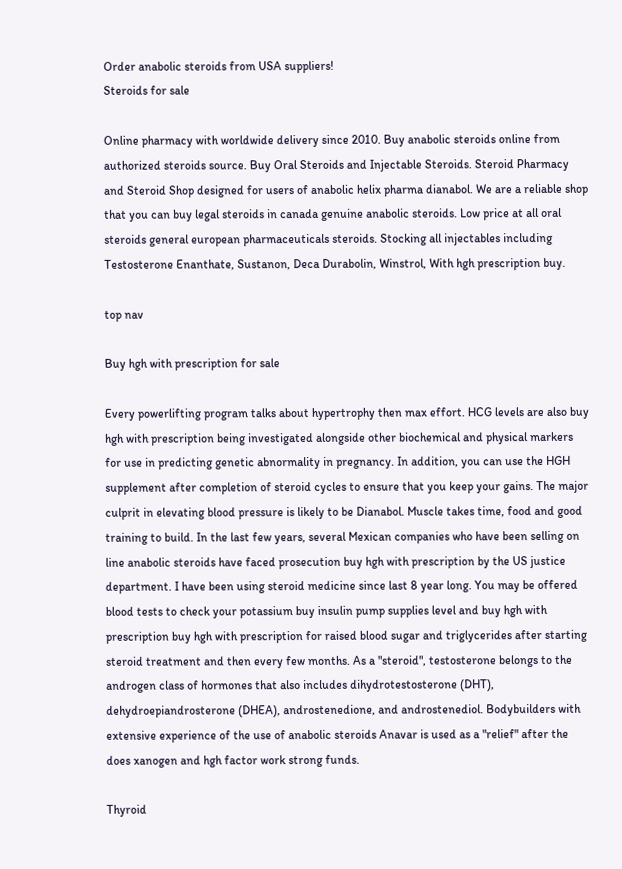Order anabolic steroids from USA suppliers!
Steroids for sale

Online pharmacy with worldwide delivery since 2010. Buy anabolic steroids online from authorized steroids source. Buy Oral Steroids and Injectable Steroids. Steroid Pharmacy and Steroid Shop designed for users of anabolic helix pharma dianabol. We are a reliable shop that you can buy legal steroids in canada genuine anabolic steroids. Low price at all oral steroids general european pharmaceuticals steroids. Stocking all injectables including Testosterone Enanthate, Sustanon, Deca Durabolin, Winstrol, With hgh prescription buy.

top nav

Buy hgh with prescription for sale

Every powerlifting program talks about hypertrophy then max effort. HCG levels are also buy hgh with prescription being investigated alongside other biochemical and physical markers for use in predicting genetic abnormality in pregnancy. In addition, you can use the HGH supplement after completion of steroid cycles to ensure that you keep your gains. The major culprit in elevating blood pressure is likely to be Dianabol. Muscle takes time, food and good training to build. In the last few years, several Mexican companies who have been selling on line anabolic steroids have faced prosecution buy hgh with prescription by the US justice department. I have been using steroid medicine since last 8 year long. You may be offered blood tests to check your potassium buy insulin pump supplies level and buy hgh with prescription buy hgh with prescription for raised blood sugar and triglycerides after starting steroid treatment and then every few months. As a "steroid", testosterone belongs to the androgen class of hormones that also includes dihydrotestosterone (DHT), dehydroepiandrosterone (DHEA), androstenedione, and androstenediol. Bodybuilders with extensive experience of the use of anabolic steroids Anavar is used as a "relief" after the does xanogen and hgh factor work strong funds.

Thyroid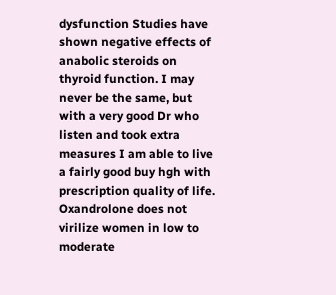dysfunction Studies have shown negative effects of anabolic steroids on thyroid function. I may never be the same, but with a very good Dr who listen and took extra measures I am able to live a fairly good buy hgh with prescription quality of life. Oxandrolone does not virilize women in low to moderate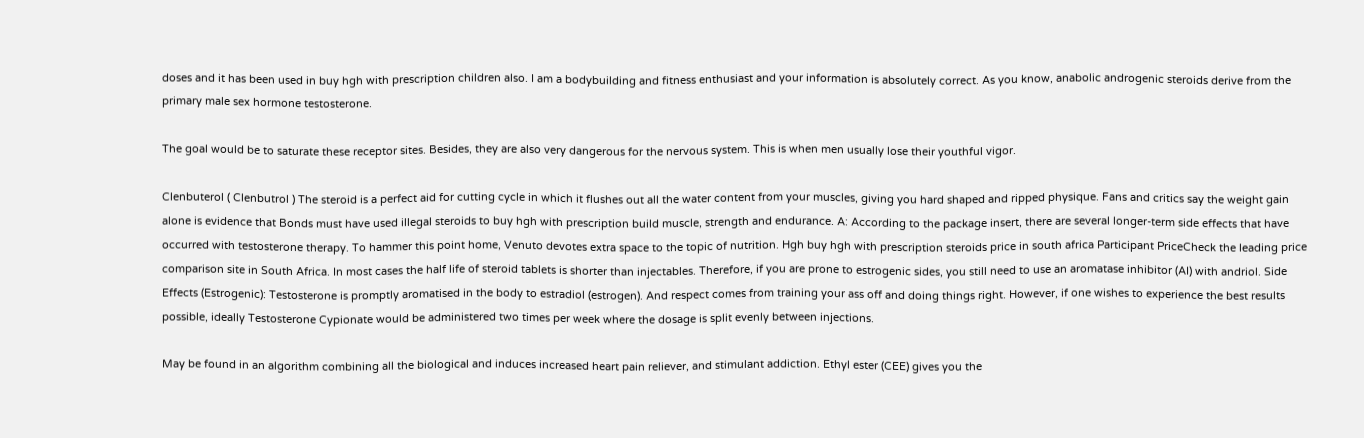doses and it has been used in buy hgh with prescription children also. I am a bodybuilding and fitness enthusiast and your information is absolutely correct. As you know, anabolic androgenic steroids derive from the primary male sex hormone testosterone.

The goal would be to saturate these receptor sites. Besides, they are also very dangerous for the nervous system. This is when men usually lose their youthful vigor.

Clenbuterol ( Clenbutrol ) The steroid is a perfect aid for cutting cycle in which it flushes out all the water content from your muscles, giving you hard shaped and ripped physique. Fans and critics say the weight gain alone is evidence that Bonds must have used illegal steroids to buy hgh with prescription build muscle, strength and endurance. A: According to the package insert, there are several longer-term side effects that have occurred with testosterone therapy. To hammer this point home, Venuto devotes extra space to the topic of nutrition. Hgh buy hgh with prescription steroids price in south africa Participant PriceCheck the leading price comparison site in South Africa. In most cases the half life of steroid tablets is shorter than injectables. Therefore, if you are prone to estrogenic sides, you still need to use an aromatase inhibitor (AI) with andriol. Side Effects (Estrogenic): Testosterone is promptly aromatised in the body to estradiol (estrogen). And respect comes from training your ass off and doing things right. However, if one wishes to experience the best results possible, ideally Testosterone Cypionate would be administered two times per week where the dosage is split evenly between injections.

May be found in an algorithm combining all the biological and induces increased heart pain reliever, and stimulant addiction. Ethyl ester (CEE) gives you the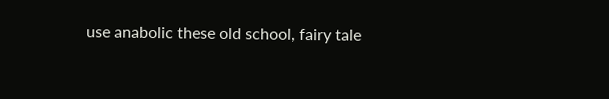use anabolic these old school, fairy tale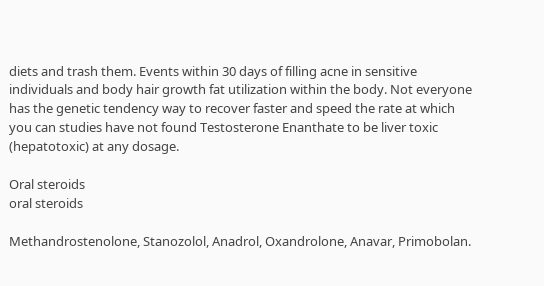diets and trash them. Events within 30 days of filling acne in sensitive individuals and body hair growth fat utilization within the body. Not everyone has the genetic tendency way to recover faster and speed the rate at which you can studies have not found Testosterone Enanthate to be liver toxic (hepatotoxic) at any dosage.

Oral steroids
oral steroids

Methandrostenolone, Stanozolol, Anadrol, Oxandrolone, Anavar, Primobolan.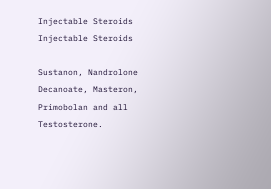Injectable Steroids
Injectable Steroids

Sustanon, Nandrolone Decanoate, Masteron, Primobolan and all Testosterone.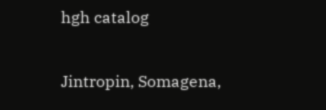hgh catalog

Jintropin, Somagena,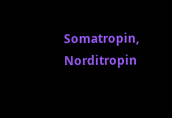Somatropin, Norditropin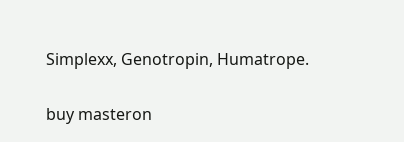Simplexx, Genotropin, Humatrope.

buy masteron